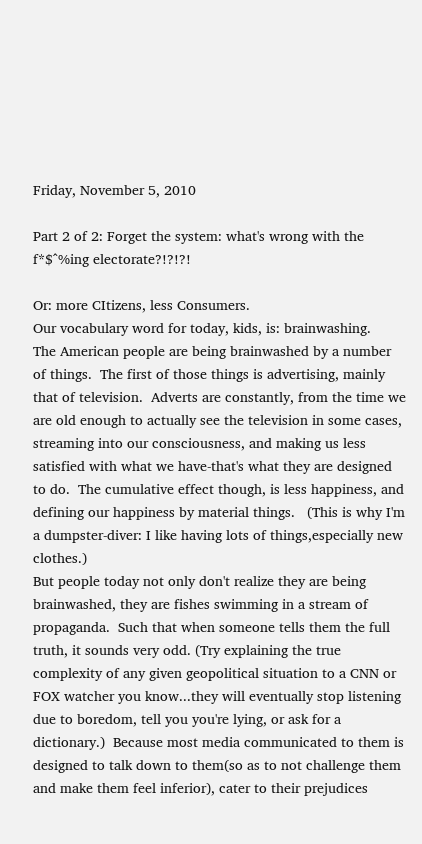Friday, November 5, 2010

Part 2 of 2: Forget the system: what's wrong with the f*$^%ing electorate?!?!?!

Or: more CItizens, less Consumers.
Our vocabulary word for today, kids, is: brainwashing.
The American people are being brainwashed by a number of things.  The first of those things is advertising, mainly that of television.  Adverts are constantly, from the time we are old enough to actually see the television in some cases, streaming into our consciousness, and making us less satisfied with what we have-that's what they are designed to do.  The cumulative effect though, is less happiness, and defining our happiness by material things.   (This is why I'm a dumpster-diver: I like having lots of things,especially new clothes.)
But people today not only don't realize they are being brainwashed, they are fishes swimming in a stream of propaganda.  Such that when someone tells them the full truth, it sounds very odd. (Try explaining the true complexity of any given geopolitical situation to a CNN or FOX watcher you know...they will eventually stop listening due to boredom, tell you you're lying, or ask for a dictionary.)  Because most media communicated to them is designed to talk down to them(so as to not challenge them and make them feel inferior), cater to their prejudices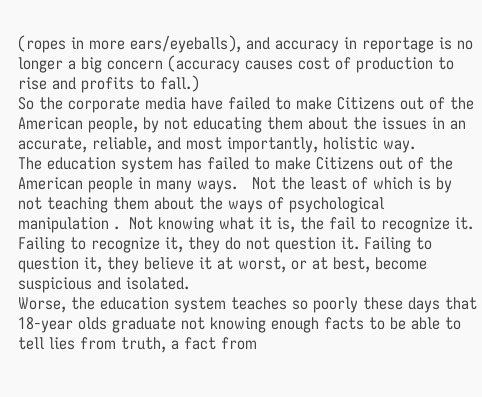(ropes in more ears/eyeballs), and accuracy in reportage is no longer a big concern (accuracy causes cost of production to rise and profits to fall.)
So the corporate media have failed to make Citizens out of the American people, by not educating them about the issues in an accurate, reliable, and most importantly, holistic way.
The education system has failed to make Citizens out of the American people in many ways.   Not the least of which is by not teaching them about the ways of psychological manipulation .  Not knowing what it is, the fail to recognize it.  Failing to recognize it, they do not question it. Failing to question it, they believe it at worst, or at best, become suspicious and isolated.
Worse, the education system teaches so poorly these days that 18-year olds graduate not knowing enough facts to be able to tell lies from truth, a fact from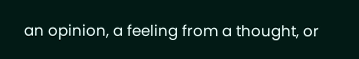an opinion, a feeling from a thought, or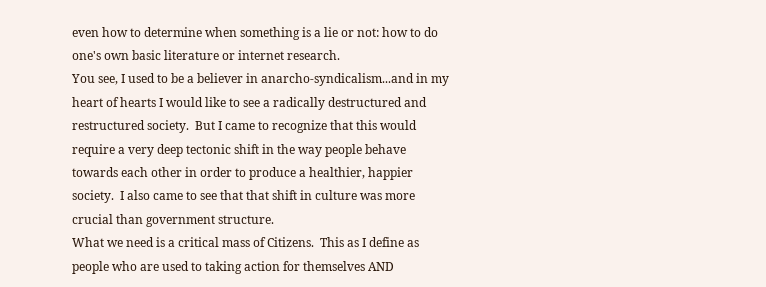even how to determine when something is a lie or not: how to do one's own basic literature or internet research.
You see, I used to be a believer in anarcho-syndicalism...and in my heart of hearts I would like to see a radically destructured and restructured society.  But I came to recognize that this would require a very deep tectonic shift in the way people behave towards each other in order to produce a healthier, happier society.  I also came to see that that shift in culture was more crucial than government structure.
What we need is a critical mass of Citizens.  This as I define as people who are used to taking action for themselves AND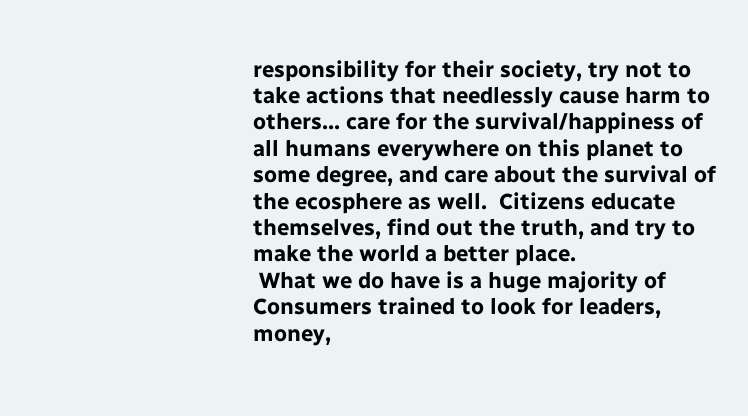responsibility for their society, try not to take actions that needlessly cause harm to others... care for the survival/happiness of all humans everywhere on this planet to some degree, and care about the survival of the ecosphere as well.  Citizens educate themselves, find out the truth, and try to make the world a better place.
 What we do have is a huge majority of Consumers trained to look for leaders, money,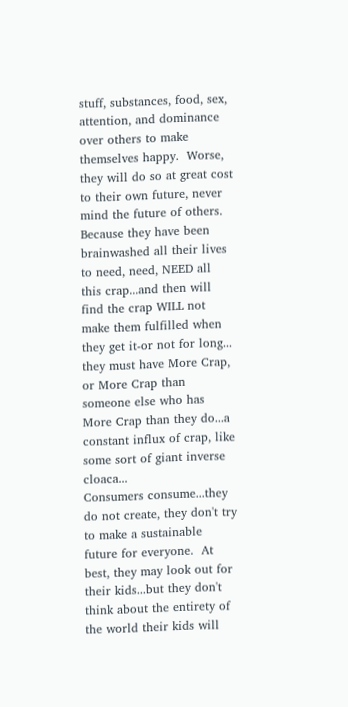stuff, substances, food, sex, attention, and dominance over others to make themselves happy.  Worse, they will do so at great cost to their own future, never mind the future of others.  Because they have been brainwashed all their lives to need, need, NEED all this crap...and then will find the crap WILL not make them fulfilled when they get it-or not for long... they must have More Crap, or More Crap than someone else who has More Crap than they do...a constant influx of crap, like some sort of giant inverse cloaca...
Consumers consume...they do not create, they don't try to make a sustainable future for everyone.  At best, they may look out for their kids...but they don't think about the entirety of the world their kids will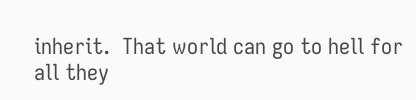inherit.  That world can go to hell for all they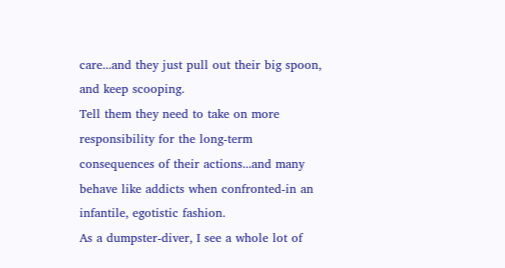care...and they just pull out their big spoon, and keep scooping.
Tell them they need to take on more responsibility for the long-term consequences of their actions...and many behave like addicts when confronted-in an infantile, egotistic fashion.
As a dumpster-diver, I see a whole lot of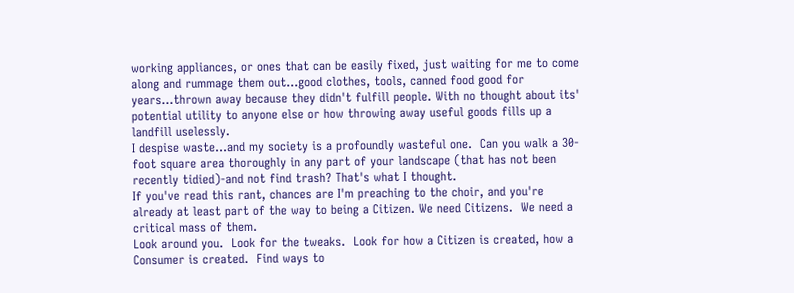working appliances, or ones that can be easily fixed, just waiting for me to come along and rummage them out...good clothes, tools, canned food good for years...thrown away because they didn't fulfill people. With no thought about its' potential utility to anyone else or how throwing away useful goods fills up a landfill uselessly.
I despise waste...and my society is a profoundly wasteful one.  Can you walk a 30-foot square area thoroughly in any part of your landscape (that has not been recently tidied)-and not find trash? That's what I thought.
If you've read this rant, chances are I'm preaching to the choir, and you're already at least part of the way to being a Citizen. We need Citizens.  We need a critical mass of them.
Look around you.  Look for the tweaks.  Look for how a Citizen is created, how a Consumer is created.  Find ways to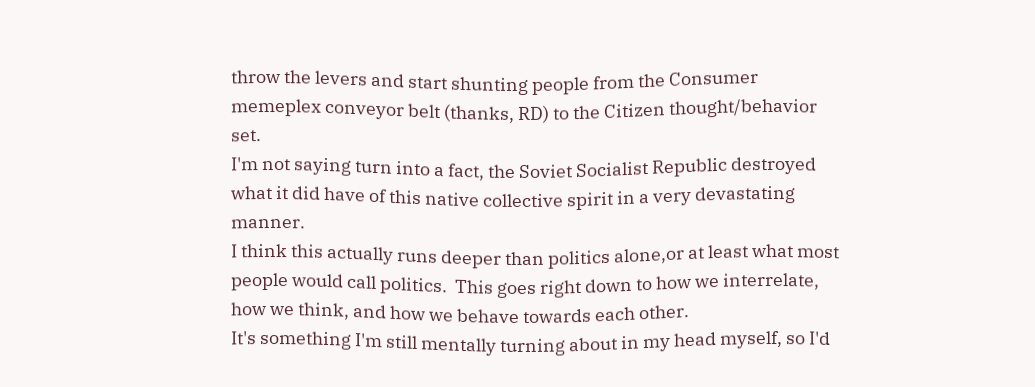throw the levers and start shunting people from the Consumer memeplex conveyor belt (thanks, RD) to the Citizen thought/behavior set.
I'm not saying turn into a fact, the Soviet Socialist Republic destroyed what it did have of this native collective spirit in a very devastating manner.
I think this actually runs deeper than politics alone,or at least what most people would call politics.  This goes right down to how we interrelate, how we think, and how we behave towards each other.
It's something I'm still mentally turning about in my head myself, so I'd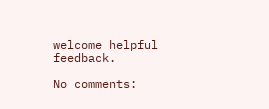welcome helpful feedback.

No comments: